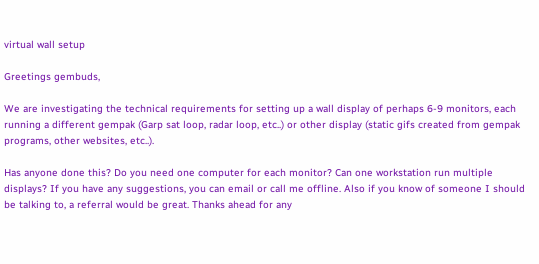virtual wall setup

Greetings gembuds,

We are investigating the technical requirements for setting up a wall display of perhaps 6-9 monitors, each running a different gempak (Garp sat loop, radar loop, etc..) or other display (static gifs created from gempak programs, other websites, etc..).

Has anyone done this? Do you need one computer for each monitor? Can one workstation run multiple displays? If you have any suggestions, you can email or call me offline. Also if you know of someone I should be talking to, a referral would be great. Thanks ahead for any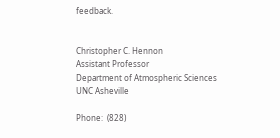feedback.


Christopher C. Hennon
Assistant Professor
Department of Atmospheric Sciences
UNC Asheville

Phone:  (828)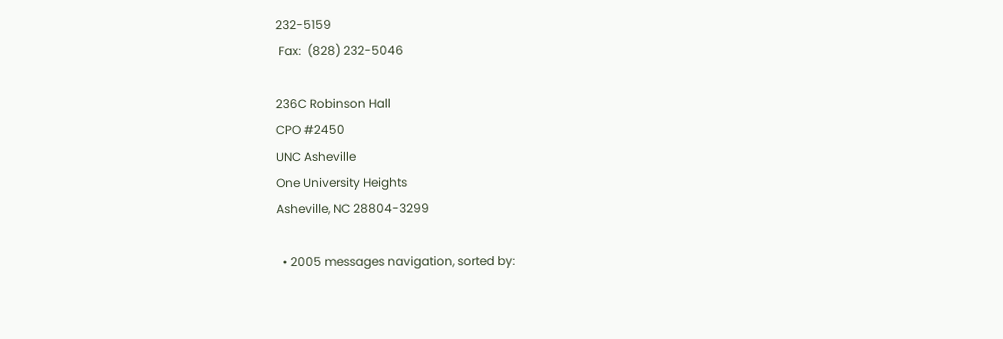232-5159
 Fax:  (828) 232-5046

236C Robinson Hall
CPO #2450
UNC Asheville
One University Heights
Asheville, NC 28804-3299

  • 2005 messages navigation, sorted by: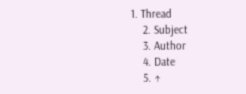1. Thread
    2. Subject
    3. Author
    4. Date
    5. ↑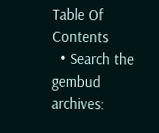Table Of Contents
  • Search the gembud archives: